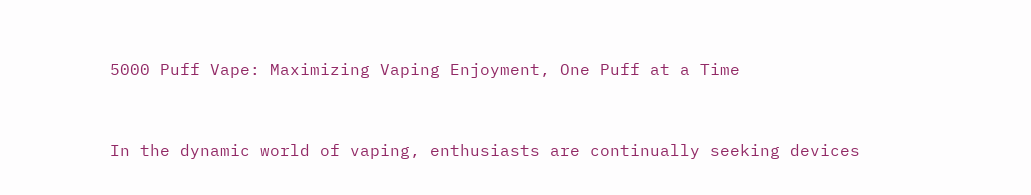5000 Puff Vape: Maximizing Vaping Enjoyment, One Puff at a Time


In the dynamic world of vaping, enthusiasts are continually seeking devices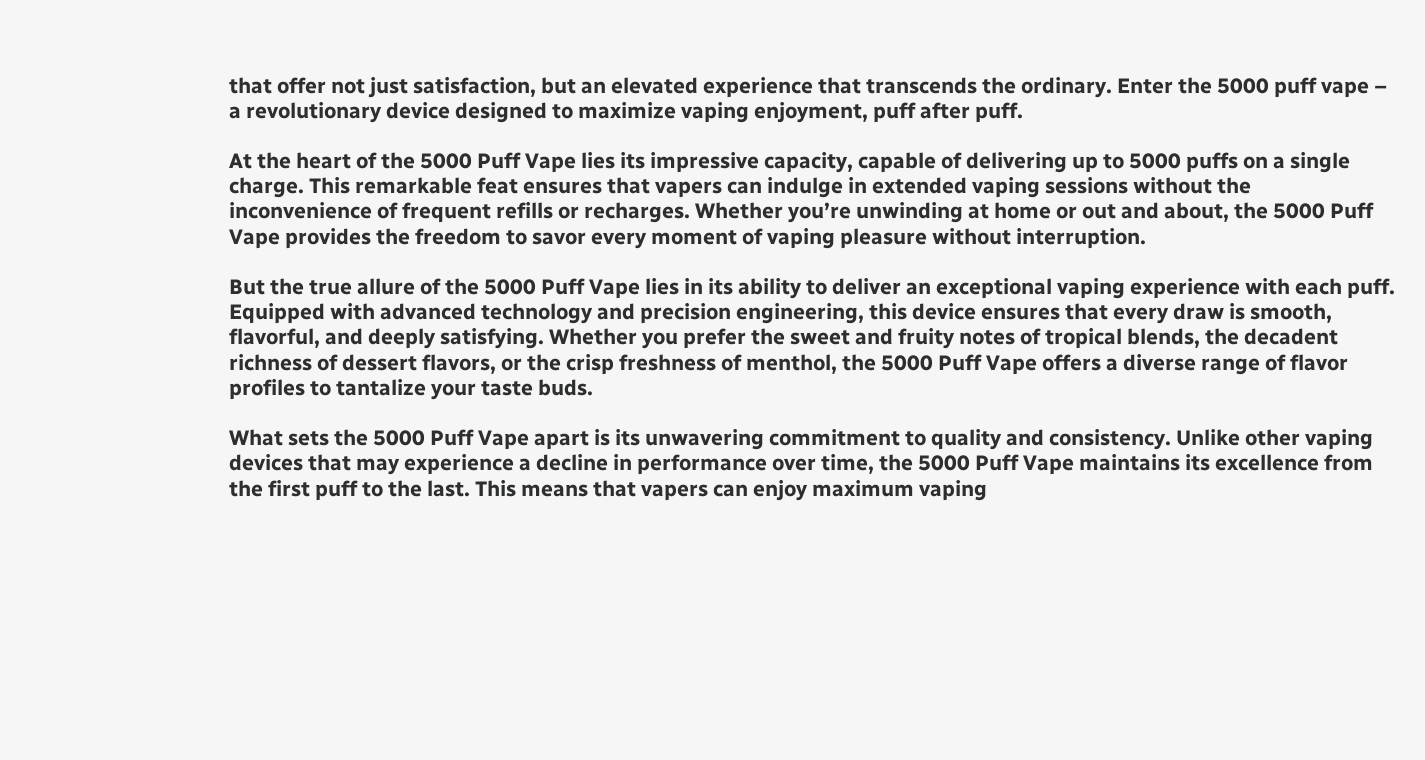that offer not just satisfaction, but an elevated experience that transcends the ordinary. Enter the 5000 puff vape – a revolutionary device designed to maximize vaping enjoyment, puff after puff.

At the heart of the 5000 Puff Vape lies its impressive capacity, capable of delivering up to 5000 puffs on a single charge. This remarkable feat ensures that vapers can indulge in extended vaping sessions without the inconvenience of frequent refills or recharges. Whether you’re unwinding at home or out and about, the 5000 Puff Vape provides the freedom to savor every moment of vaping pleasure without interruption.

But the true allure of the 5000 Puff Vape lies in its ability to deliver an exceptional vaping experience with each puff. Equipped with advanced technology and precision engineering, this device ensures that every draw is smooth, flavorful, and deeply satisfying. Whether you prefer the sweet and fruity notes of tropical blends, the decadent richness of dessert flavors, or the crisp freshness of menthol, the 5000 Puff Vape offers a diverse range of flavor profiles to tantalize your taste buds.

What sets the 5000 Puff Vape apart is its unwavering commitment to quality and consistency. Unlike other vaping devices that may experience a decline in performance over time, the 5000 Puff Vape maintains its excellence from the first puff to the last. This means that vapers can enjoy maximum vaping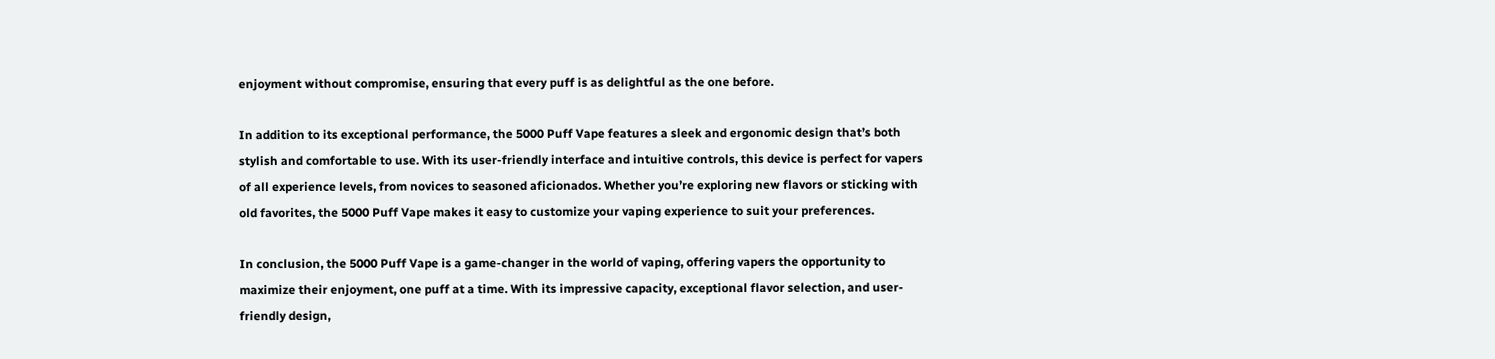enjoyment without compromise, ensuring that every puff is as delightful as the one before.

In addition to its exceptional performance, the 5000 Puff Vape features a sleek and ergonomic design that’s both stylish and comfortable to use. With its user-friendly interface and intuitive controls, this device is perfect for vapers of all experience levels, from novices to seasoned aficionados. Whether you’re exploring new flavors or sticking with old favorites, the 5000 Puff Vape makes it easy to customize your vaping experience to suit your preferences.

In conclusion, the 5000 Puff Vape is a game-changer in the world of vaping, offering vapers the opportunity to maximize their enjoyment, one puff at a time. With its impressive capacity, exceptional flavor selection, and user-friendly design,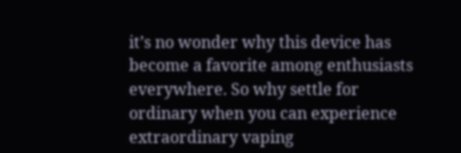it’s no wonder why this device has become a favorite among enthusiasts everywhere. So why settle for ordinary when you can experience extraordinary vaping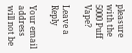pleasure with the 5000 Puff Vape?

Leave a Reply

Your email address will not be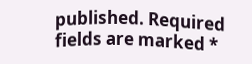published. Required fields are marked *